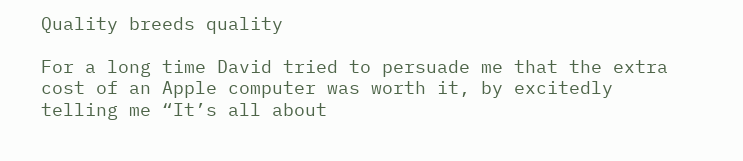Quality breeds quality

For a long time David tried to persuade me that the extra cost of an Apple computer was worth it, by excitedly telling me “It’s all about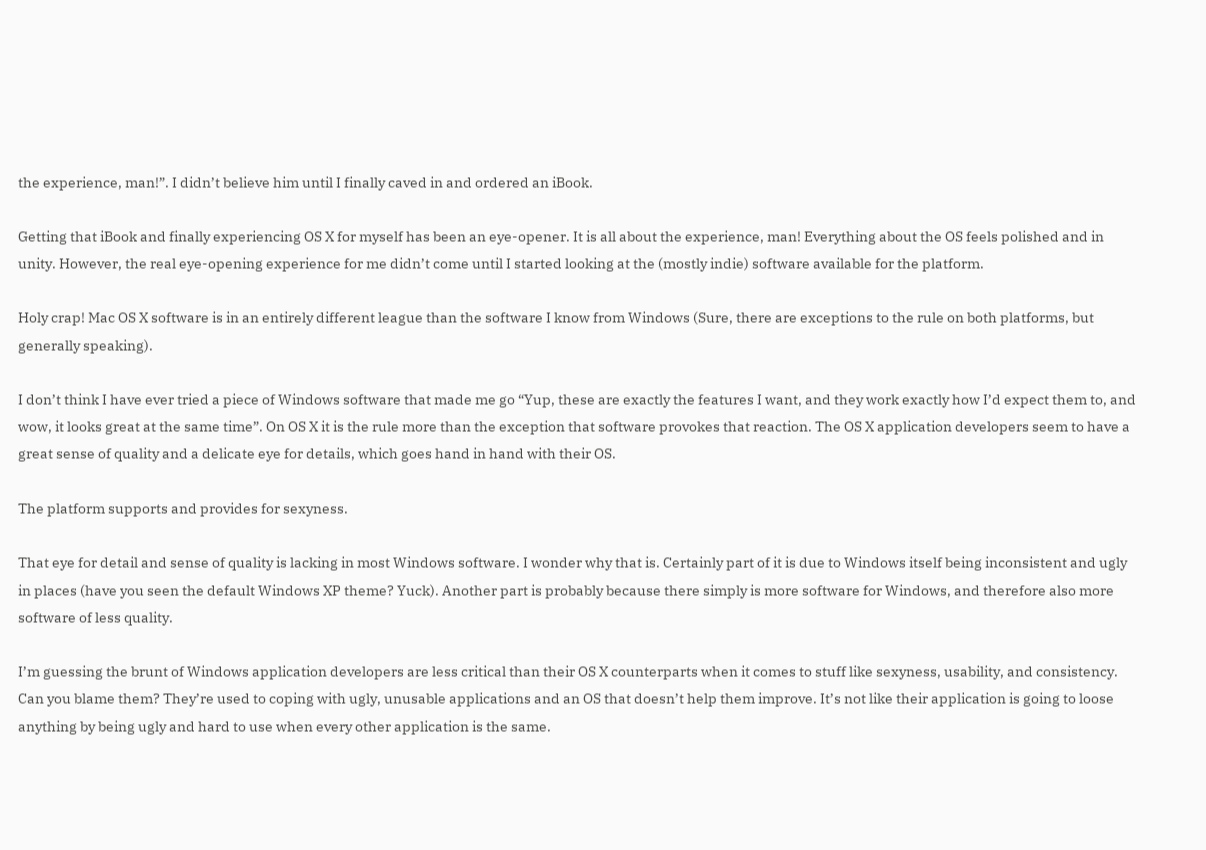the experience, man!”. I didn’t believe him until I finally caved in and ordered an iBook.

Getting that iBook and finally experiencing OS X for myself has been an eye-opener. It is all about the experience, man! Everything about the OS feels polished and in unity. However, the real eye-opening experience for me didn’t come until I started looking at the (mostly indie) software available for the platform.

Holy crap! Mac OS X software is in an entirely different league than the software I know from Windows (Sure, there are exceptions to the rule on both platforms, but generally speaking).

I don’t think I have ever tried a piece of Windows software that made me go “Yup, these are exactly the features I want, and they work exactly how I’d expect them to, and wow, it looks great at the same time”. On OS X it is the rule more than the exception that software provokes that reaction. The OS X application developers seem to have a great sense of quality and a delicate eye for details, which goes hand in hand with their OS.

The platform supports and provides for sexyness.

That eye for detail and sense of quality is lacking in most Windows software. I wonder why that is. Certainly part of it is due to Windows itself being inconsistent and ugly in places (have you seen the default Windows XP theme? Yuck). Another part is probably because there simply is more software for Windows, and therefore also more software of less quality.

I’m guessing the brunt of Windows application developers are less critical than their OS X counterparts when it comes to stuff like sexyness, usability, and consistency. Can you blame them? They’re used to coping with ugly, unusable applications and an OS that doesn’t help them improve. It’s not like their application is going to loose anything by being ugly and hard to use when every other application is the same.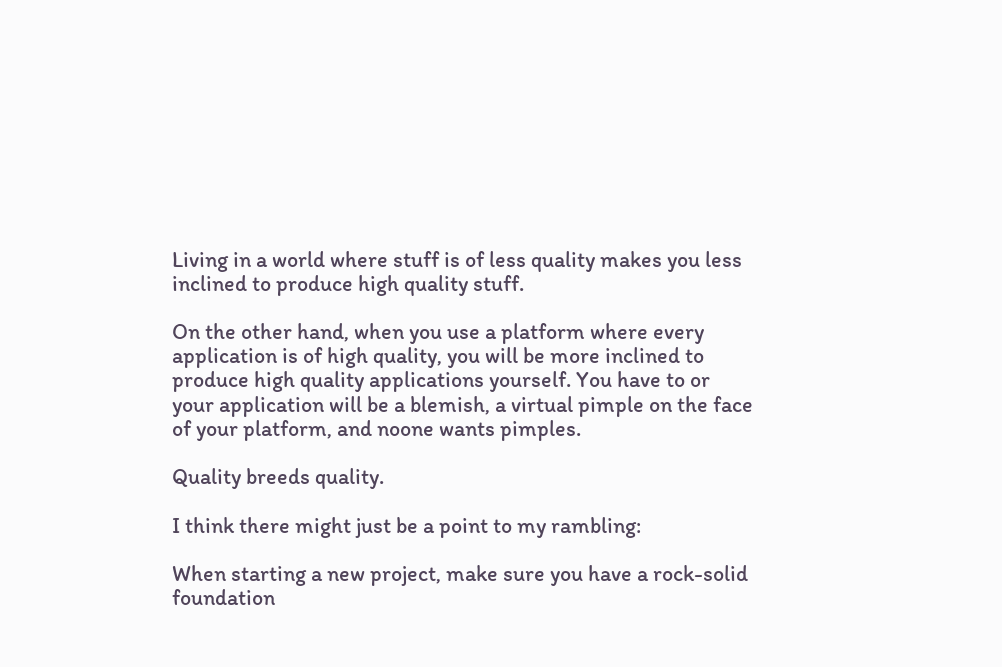Living in a world where stuff is of less quality makes you less inclined to produce high quality stuff.

On the other hand, when you use a platform where every application is of high quality, you will be more inclined to produce high quality applications yourself. You have to or your application will be a blemish, a virtual pimple on the face of your platform, and noone wants pimples.

Quality breeds quality.

I think there might just be a point to my rambling:

When starting a new project, make sure you have a rock-solid foundation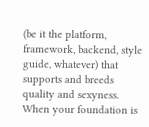(be it the platform, framework, backend, style guide, whatever) that supports and breeds quality and sexyness. When your foundation is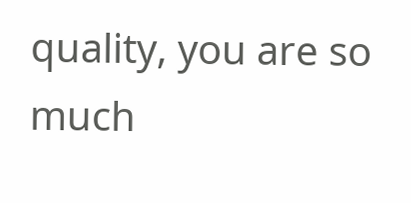quality, you are so much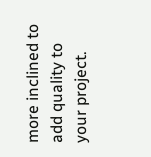more inclined to add quality to your project.